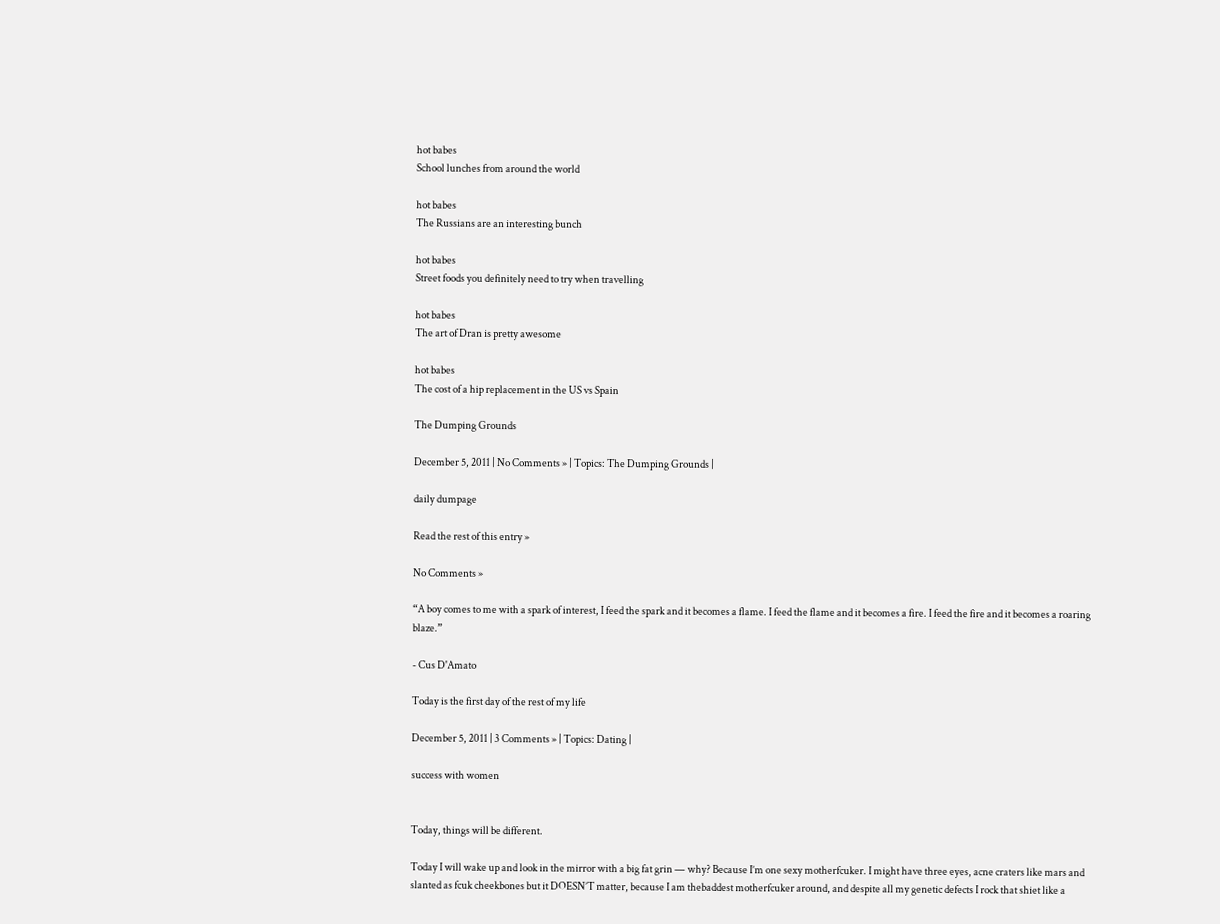hot babes
School lunches from around the world

hot babes
The Russians are an interesting bunch

hot babes
Street foods you definitely need to try when travelling

hot babes
The art of Dran is pretty awesome

hot babes
The cost of a hip replacement in the US vs Spain

The Dumping Grounds

December 5, 2011 | No Comments » | Topics: The Dumping Grounds |

daily dumpage

Read the rest of this entry »

No Comments »

“A boy comes to me with a spark of interest, I feed the spark and it becomes a flame. I feed the flame and it becomes a fire. I feed the fire and it becomes a roaring blaze.”

- Cus D'Amato

Today is the first day of the rest of my life

December 5, 2011 | 3 Comments » | Topics: Dating |

success with women


Today, things will be different.

Today I will wake up and look in the mirror with a big fat grin — why? Because I’m one sexy motherfcuker. I might have three eyes, acne craters like mars and slanted as fcuk cheekbones but it DOESN’T matter, because I am thebaddest motherfcuker around, and despite all my genetic defects I rock that shiet like a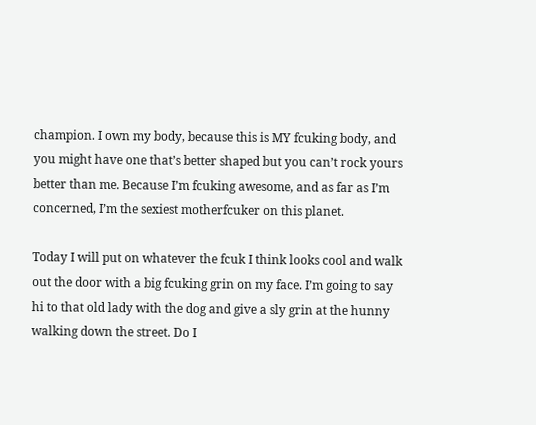champion. I own my body, because this is MY fcuking body, and you might have one that’s better shaped but you can’t rock yours better than me. Because I’m fcuking awesome, and as far as I’m concerned, I’m the sexiest motherfcuker on this planet.

Today I will put on whatever the fcuk I think looks cool and walk out the door with a big fcuking grin on my face. I’m going to say hi to that old lady with the dog and give a sly grin at the hunny walking down the street. Do I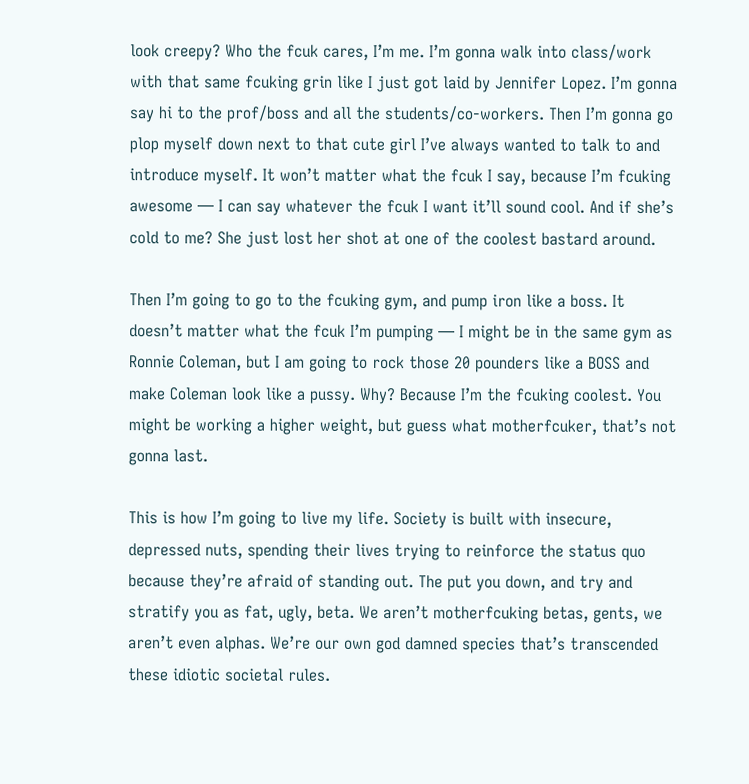look creepy? Who the fcuk cares, I’m me. I’m gonna walk into class/work with that same fcuking grin like I just got laid by Jennifer Lopez. I’m gonna say hi to the prof/boss and all the students/co-workers. Then I’m gonna go plop myself down next to that cute girl I’ve always wanted to talk to and introduce myself. It won’t matter what the fcuk I say, because I’m fcuking awesome — I can say whatever the fcuk I want it’ll sound cool. And if she’s cold to me? She just lost her shot at one of the coolest bastard around.

Then I’m going to go to the fcuking gym, and pump iron like a boss. It doesn’t matter what the fcuk I’m pumping — I might be in the same gym as Ronnie Coleman, but I am going to rock those 20 pounders like a BOSS and make Coleman look like a pussy. Why? Because I’m the fcuking coolest. You might be working a higher weight, but guess what motherfcuker, that’s not gonna last.

This is how I’m going to live my life. Society is built with insecure, depressed nuts, spending their lives trying to reinforce the status quo because they’re afraid of standing out. The put you down, and try and stratify you as fat, ugly, beta. We aren’t motherfcuking betas, gents, we aren’t even alphas. We’re our own god damned species that’s transcended these idiotic societal rules.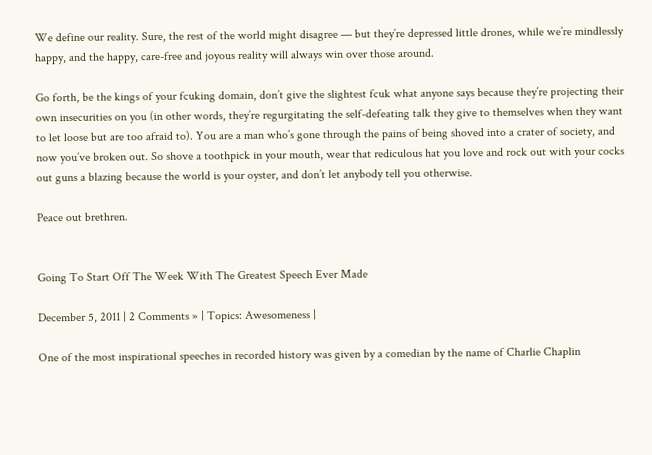We define our reality. Sure, the rest of the world might disagree — but they’re depressed little drones, while we’re mindlessly happy, and the happy, care-free and joyous reality will always win over those around.

Go forth, be the kings of your fcuking domain, don’t give the slightest fcuk what anyone says because they’re projecting their own insecurities on you (in other words, they’re regurgitating the self-defeating talk they give to themselves when they want to let loose but are too afraid to). You are a man who’s gone through the pains of being shoved into a crater of society, and now you’ve broken out. So shove a toothpick in your mouth, wear that rediculous hat you love and rock out with your cocks out guns a blazing because the world is your oyster, and don’t let anybody tell you otherwise.

Peace out brethren.


Going To Start Off The Week With The Greatest Speech Ever Made

December 5, 2011 | 2 Comments » | Topics: Awesomeness |

One of the most inspirational speeches in recorded history was given by a comedian by the name of Charlie Chaplin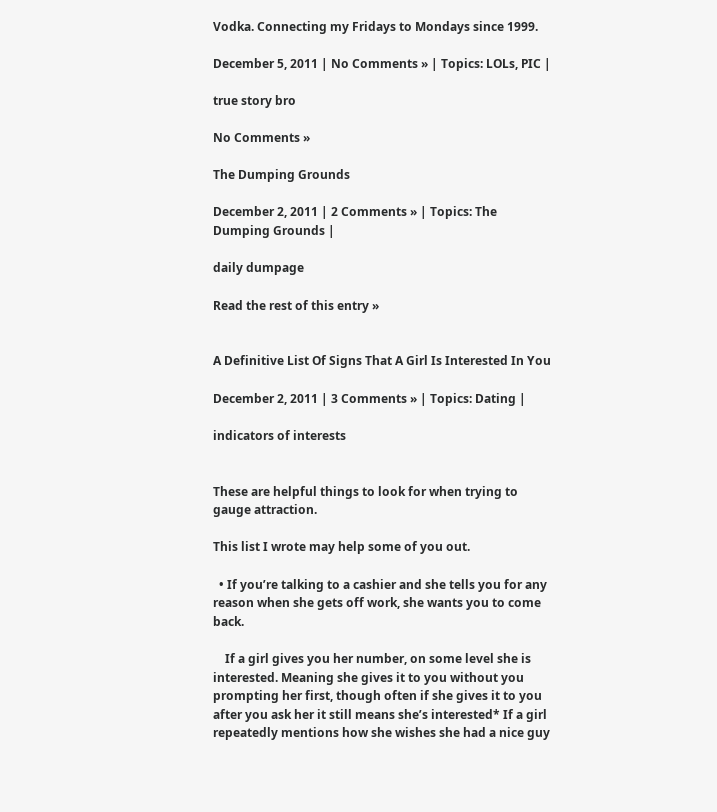Vodka. Connecting my Fridays to Mondays since 1999.

December 5, 2011 | No Comments » | Topics: LOLs, PIC |

true story bro

No Comments »

The Dumping Grounds

December 2, 2011 | 2 Comments » | Topics: The Dumping Grounds |

daily dumpage

Read the rest of this entry »


A Definitive List Of Signs That A Girl Is Interested In You

December 2, 2011 | 3 Comments » | Topics: Dating |

indicators of interests


These are helpful things to look for when trying to gauge attraction.

This list I wrote may help some of you out.

  • If you’re talking to a cashier and she tells you for any reason when she gets off work, she wants you to come back.

    If a girl gives you her number, on some level she is interested. Meaning she gives it to you without you prompting her first, though often if she gives it to you after you ask her it still means she’s interested* If a girl repeatedly mentions how she wishes she had a nice guy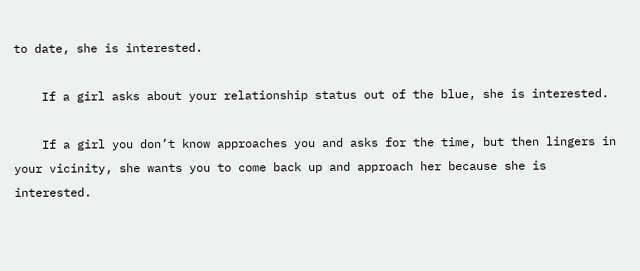to date, she is interested.

    If a girl asks about your relationship status out of the blue, she is interested.

    If a girl you don’t know approaches you and asks for the time, but then lingers in your vicinity, she wants you to come back up and approach her because she is interested.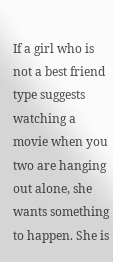If a girl who is not a best friend type suggests watching a movie when you two are hanging out alone, she wants something to happen. She is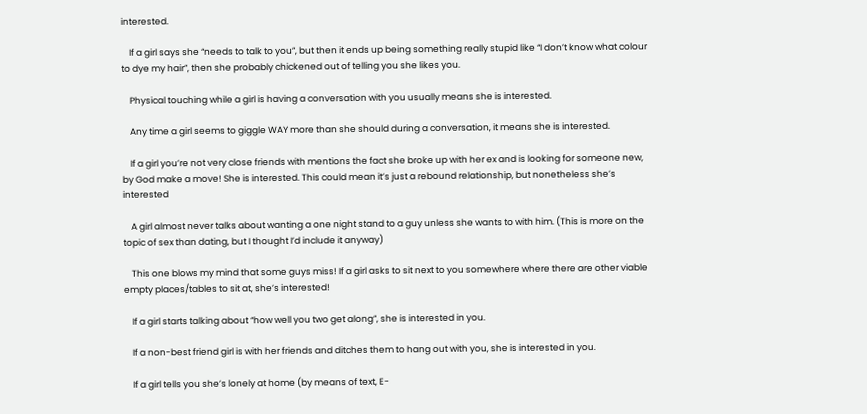interested.

    If a girl says she “needs to talk to you”, but then it ends up being something really stupid like “I don’t know what colour to dye my hair”, then she probably chickened out of telling you she likes you.

    Physical touching while a girl is having a conversation with you usually means she is interested.

    Any time a girl seems to giggle WAY more than she should during a conversation, it means she is interested.

    If a girl you’re not very close friends with mentions the fact she broke up with her ex and is looking for someone new, by God make a move! She is interested. This could mean it’s just a rebound relationship, but nonetheless she’s interested

    A girl almost never talks about wanting a one night stand to a guy unless she wants to with him. (This is more on the topic of sex than dating, but I thought I’d include it anyway)

    This one blows my mind that some guys miss! If a girl asks to sit next to you somewhere where there are other viable empty places/tables to sit at, she’s interested!

    If a girl starts talking about “how well you two get along”, she is interested in you.

    If a non-best friend girl is with her friends and ditches them to hang out with you, she is interested in you.

    If a girl tells you she’s lonely at home (by means of text, E-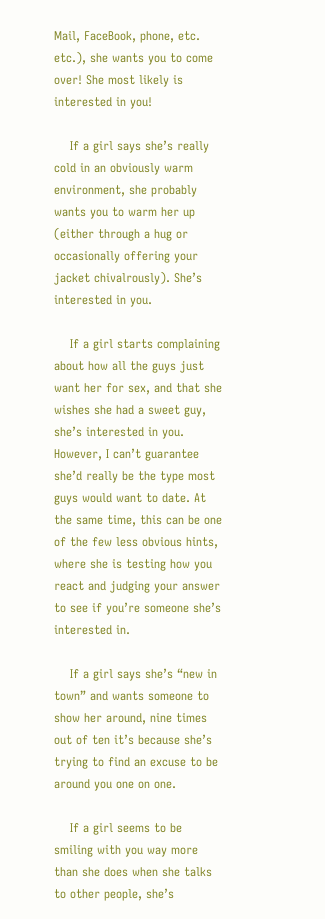Mail, FaceBook, phone, etc. etc.), she wants you to come over! She most likely is interested in you!

    If a girl says she’s really cold in an obviously warm environment, she probably wants you to warm her up (either through a hug or occasionally offering your jacket chivalrously). She’s interested in you.

    If a girl starts complaining about how all the guys just want her for sex, and that she wishes she had a sweet guy, she’s interested in you. However, I can’t guarantee she’d really be the type most guys would want to date. At the same time, this can be one of the few less obvious hints, where she is testing how you react and judging your answer to see if you’re someone she’s interested in.

    If a girl says she’s “new in town” and wants someone to show her around, nine times out of ten it’s because she’s trying to find an excuse to be around you one on one.

    If a girl seems to be smiling with you way more than she does when she talks to other people, she’s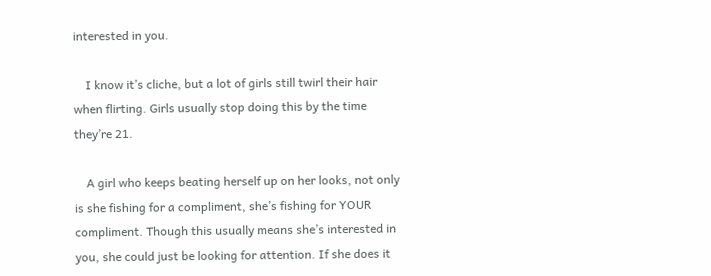interested in you.

    I know it’s cliche, but a lot of girls still twirl their hair when flirting. Girls usually stop doing this by the time they’re 21.

    A girl who keeps beating herself up on her looks, not only is she fishing for a compliment, she’s fishing for YOUR compliment. Though this usually means she’s interested in you, she could just be looking for attention. If she does it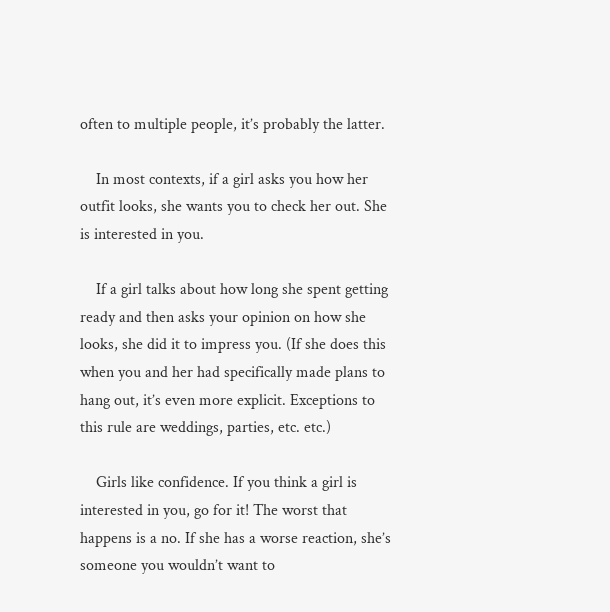often to multiple people, it’s probably the latter.

    In most contexts, if a girl asks you how her outfit looks, she wants you to check her out. She is interested in you.

    If a girl talks about how long she spent getting ready and then asks your opinion on how she looks, she did it to impress you. (If she does this when you and her had specifically made plans to hang out, it’s even more explicit. Exceptions to this rule are weddings, parties, etc. etc.)

    Girls like confidence. If you think a girl is interested in you, go for it! The worst that happens is a no. If she has a worse reaction, she’s someone you wouldn’t want to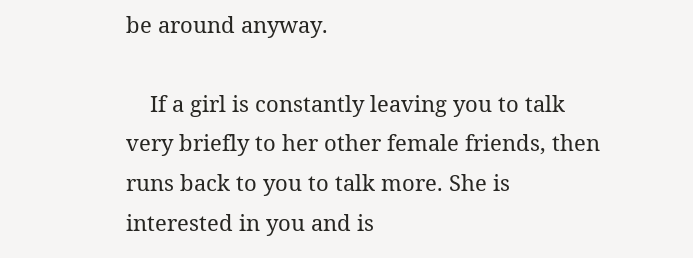be around anyway.

    If a girl is constantly leaving you to talk very briefly to her other female friends, then runs back to you to talk more. She is interested in you and is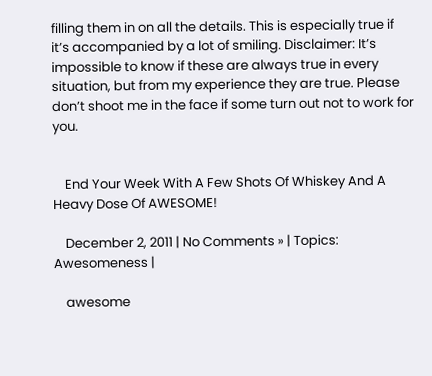filling them in on all the details. This is especially true if it’s accompanied by a lot of smiling. Disclaimer: It’s impossible to know if these are always true in every situation, but from my experience they are true. Please don’t shoot me in the face if some turn out not to work for you.


    End Your Week With A Few Shots Of Whiskey And A Heavy Dose Of AWESOME!

    December 2, 2011 | No Comments » | Topics: Awesomeness |

    awesome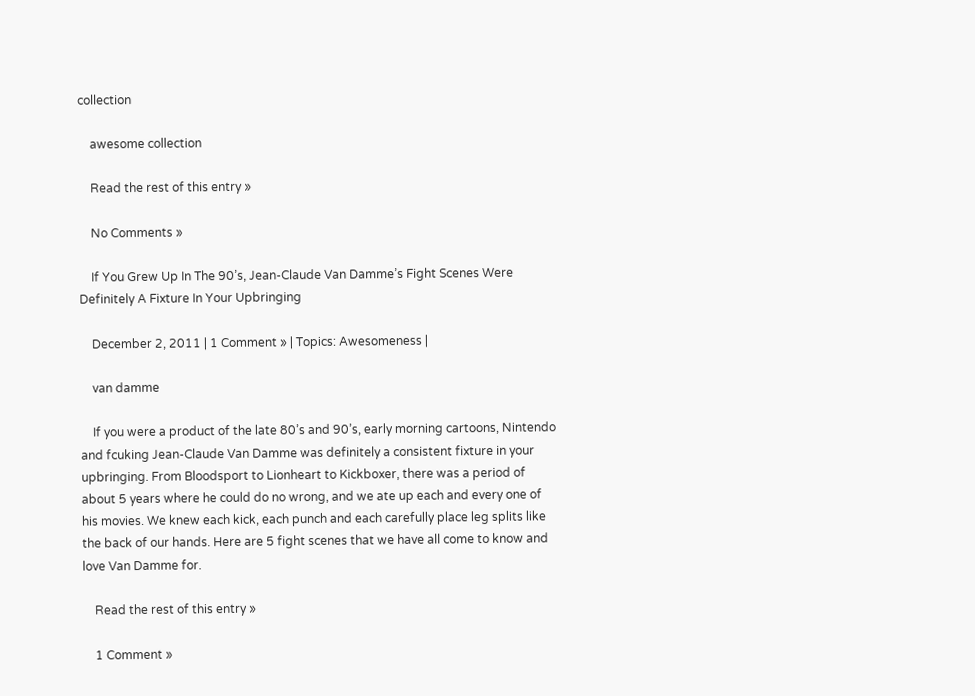collection

    awesome collection

    Read the rest of this entry »

    No Comments »

    If You Grew Up In The 90’s, Jean-Claude Van Damme’s Fight Scenes Were Definitely A Fixture In Your Upbringing

    December 2, 2011 | 1 Comment » | Topics: Awesomeness |

    van damme

    If you were a product of the late 80’s and 90’s, early morning cartoons, Nintendo and fcuking Jean-Claude Van Damme was definitely a consistent fixture in your upbringing. From Bloodsport to Lionheart to Kickboxer, there was a period of about 5 years where he could do no wrong, and we ate up each and every one of his movies. We knew each kick, each punch and each carefully place leg splits like the back of our hands. Here are 5 fight scenes that we have all come to know and love Van Damme for.

    Read the rest of this entry »

    1 Comment »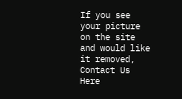If you see your picture on the site and would like it removed, Contact Us Here